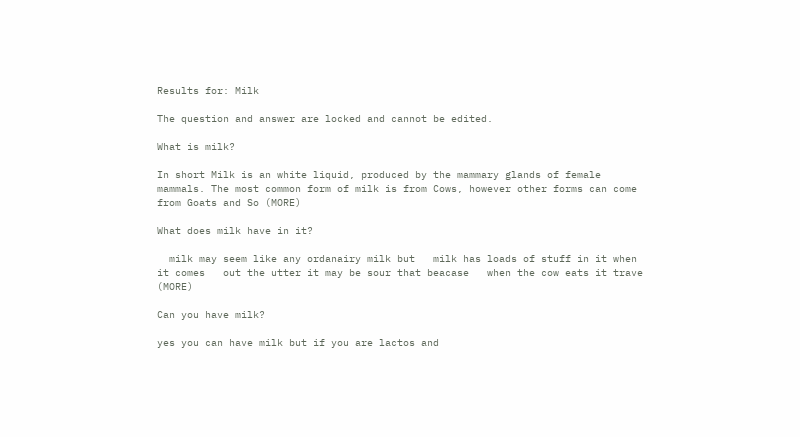Results for: Milk

The question and answer are locked and cannot be edited.

What is milk?

In short Milk is an white liquid, produced by the mammary glands of female mammals. The most common form of milk is from Cows, however other forms can come from Goats and So (MORE)

What does milk have in it?

  milk may seem like any ordanairy milk but   milk has loads of stuff in it when it comes   out the utter it may be sour that beacase   when the cow eats it trave (MORE)

Can you have milk?

yes you can have milk but if you are lactos and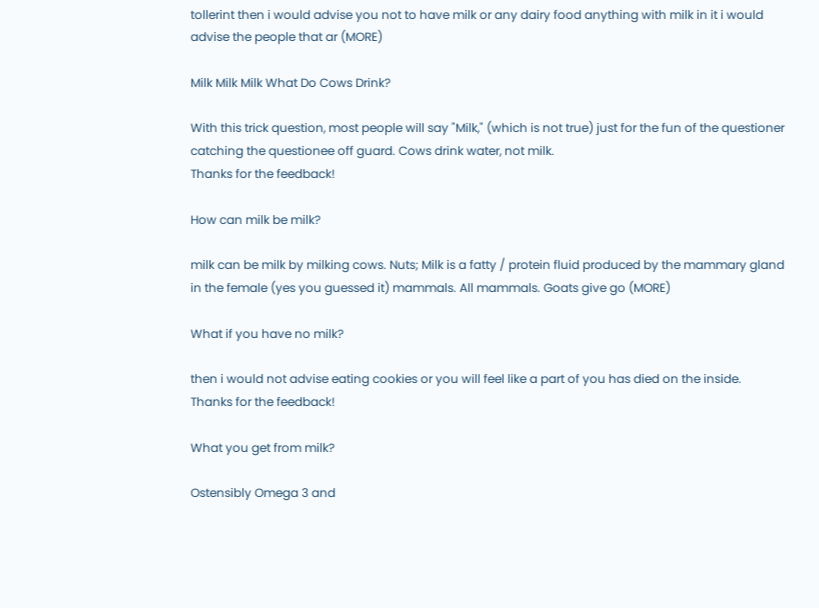tollerint then i would advise you not to have milk or any dairy food anything with milk in it i would advise the people that ar (MORE)

Milk Milk Milk What Do Cows Drink?

With this trick question, most people will say "Milk," (which is not true) just for the fun of the questioner catching the questionee off guard. Cows drink water, not milk.
Thanks for the feedback!

How can milk be milk?

milk can be milk by milking cows. Nuts; Milk is a fatty / protein fluid produced by the mammary gland in the female (yes you guessed it) mammals. All mammals. Goats give go (MORE)

What if you have no milk?

then i would not advise eating cookies or you will feel like a part of you has died on the inside.
Thanks for the feedback!

What you get from milk?

Ostensibly Omega 3 and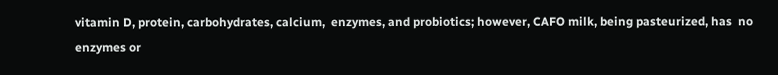vitamin D, protein, carbohydrates, calcium,  enzymes, and probiotics; however, CAFO milk, being pasteurized, has  no enzymes or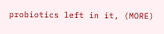probiotics left in it, (MORE)